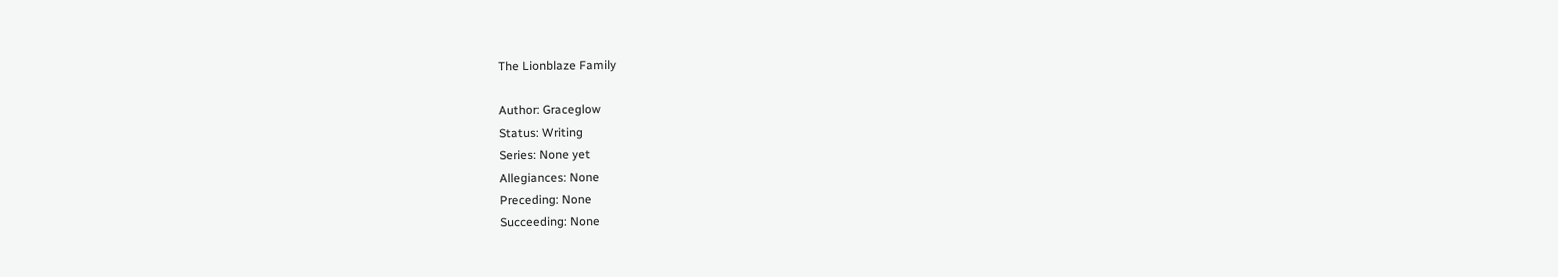The Lionblaze Family

Author: Graceglow
Status: Writing
Series: None yet
Allegiances: None
Preceding: None
Succeeding: None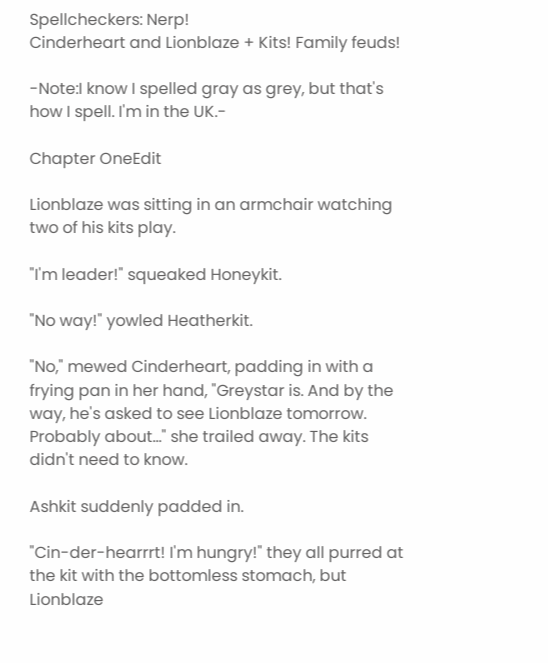Spellcheckers: Nerp!
Cinderheart and Lionblaze + Kits! Family feuds!

-Note:I know I spelled gray as grey, but that's how I spell. I'm in the UK.-

Chapter OneEdit

Lionblaze was sitting in an armchair watching two of his kits play.

"I'm leader!" squeaked Honeykit.

"No way!" yowled Heatherkit.

"No," mewed Cinderheart, padding in with a frying pan in her hand, "Greystar is. And by the way, he's asked to see Lionblaze tomorrow. Probably about..." she trailed away. The kits didn't need to know.

Ashkit suddenly padded in.

"Cin-der-hearrrt! I'm hungry!" they all purred at the kit with the bottomless stomach, but Lionblaze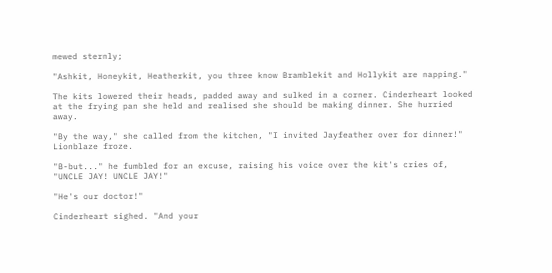mewed sternly;

"Ashkit, Honeykit, Heatherkit, you three know Bramblekit and Hollykit are napping."

The kits lowered their heads, padded away and sulked in a corner. Cinderheart looked at the frying pan she held and realised she should be making dinner. She hurried away.

"By the way," she called from the kitchen, "I invited Jayfeather over for dinner!" Lionblaze froze.

"B-but..." he fumbled for an excuse, raising his voice over the kit's cries of, "UNCLE JAY! UNCLE JAY!"

"He's our doctor!"

Cinderheart sighed. "And your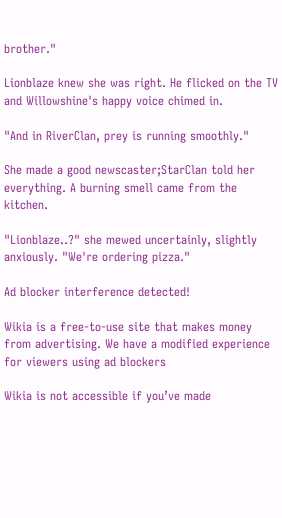brother."

Lionblaze knew she was right. He flicked on the TV and Willowshine's happy voice chimed in.

"And in RiverClan, prey is running smoothly."

She made a good newscaster;StarClan told her everything. A burning smell came from the kitchen.

"Lionblaze..?" she mewed uncertainly, slightly anxiously. "We're ordering pizza."

Ad blocker interference detected!

Wikia is a free-to-use site that makes money from advertising. We have a modified experience for viewers using ad blockers

Wikia is not accessible if you’ve made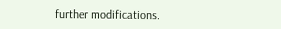further modifications.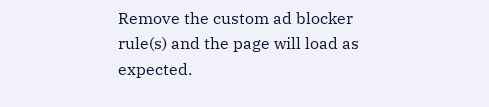Remove the custom ad blocker rule(s) and the page will load as expected.